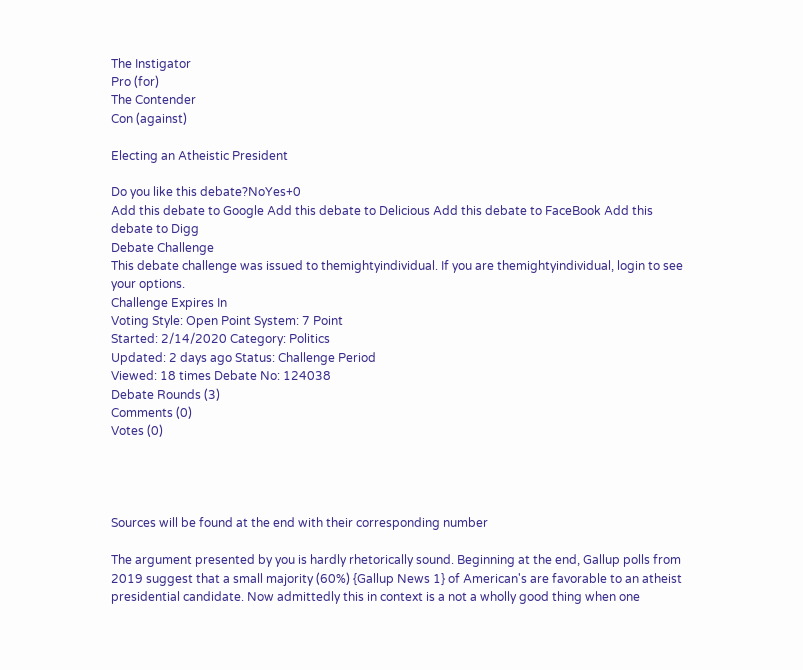The Instigator
Pro (for)
The Contender
Con (against)

Electing an Atheistic President

Do you like this debate?NoYes+0
Add this debate to Google Add this debate to Delicious Add this debate to FaceBook Add this debate to Digg
Debate Challenge
This debate challenge was issued to themightyindividual. If you are themightyindividual, login to see your options.
Challenge Expires In
Voting Style: Open Point System: 7 Point
Started: 2/14/2020 Category: Politics
Updated: 2 days ago Status: Challenge Period
Viewed: 18 times Debate No: 124038
Debate Rounds (3)
Comments (0)
Votes (0)




Sources will be found at the end with their corresponding number

The argument presented by you is hardly rhetorically sound. Beginning at the end, Gallup polls from 2019 suggest that a small majority (60%) {Gallup News 1} of American's are favorable to an atheist presidential candidate. Now admittedly this in context is a not a wholly good thing when one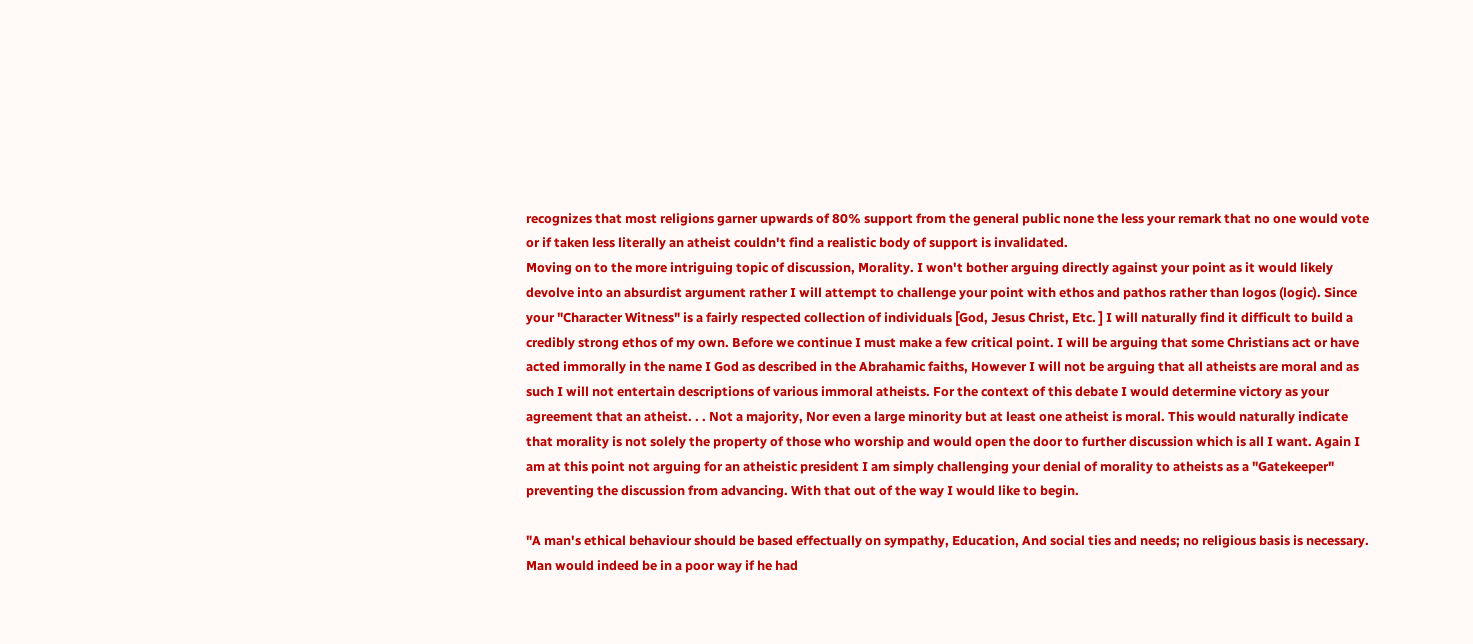recognizes that most religions garner upwards of 80% support from the general public none the less your remark that no one would vote or if taken less literally an atheist couldn't find a realistic body of support is invalidated.
Moving on to the more intriguing topic of discussion, Morality. I won't bother arguing directly against your point as it would likely devolve into an absurdist argument rather I will attempt to challenge your point with ethos and pathos rather than logos (logic). Since your "Character Witness" is a fairly respected collection of individuals [God, Jesus Christ, Etc. ] I will naturally find it difficult to build a credibly strong ethos of my own. Before we continue I must make a few critical point. I will be arguing that some Christians act or have acted immorally in the name I God as described in the Abrahamic faiths, However I will not be arguing that all atheists are moral and as such I will not entertain descriptions of various immoral atheists. For the context of this debate I would determine victory as your agreement that an atheist. . . Not a majority, Nor even a large minority but at least one atheist is moral. This would naturally indicate that morality is not solely the property of those who worship and would open the door to further discussion which is all I want. Again I am at this point not arguing for an atheistic president I am simply challenging your denial of morality to atheists as a "Gatekeeper" preventing the discussion from advancing. With that out of the way I would like to begin.

"A man's ethical behaviour should be based effectually on sympathy, Education, And social ties and needs; no religious basis is necessary. Man would indeed be in a poor way if he had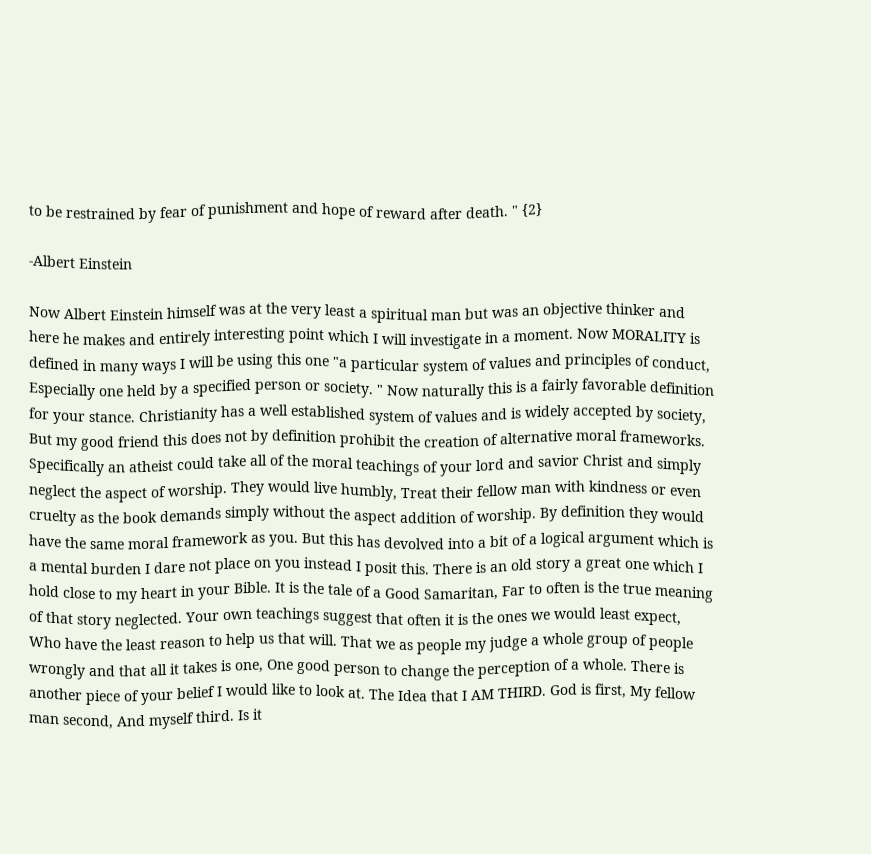to be restrained by fear of punishment and hope of reward after death. " {2}

-Albert Einstein

Now Albert Einstein himself was at the very least a spiritual man but was an objective thinker and here he makes and entirely interesting point which I will investigate in a moment. Now MORALITY is defined in many ways I will be using this one "a particular system of values and principles of conduct, Especially one held by a specified person or society. " Now naturally this is a fairly favorable definition for your stance. Christianity has a well established system of values and is widely accepted by society, But my good friend this does not by definition prohibit the creation of alternative moral frameworks. Specifically an atheist could take all of the moral teachings of your lord and savior Christ and simply neglect the aspect of worship. They would live humbly, Treat their fellow man with kindness or even cruelty as the book demands simply without the aspect addition of worship. By definition they would have the same moral framework as you. But this has devolved into a bit of a logical argument which is a mental burden I dare not place on you instead I posit this. There is an old story a great one which I hold close to my heart in your Bible. It is the tale of a Good Samaritan, Far to often is the true meaning of that story neglected. Your own teachings suggest that often it is the ones we would least expect, Who have the least reason to help us that will. That we as people my judge a whole group of people wrongly and that all it takes is one, One good person to change the perception of a whole. There is another piece of your belief I would like to look at. The Idea that I AM THIRD. God is first, My fellow man second, And myself third. Is it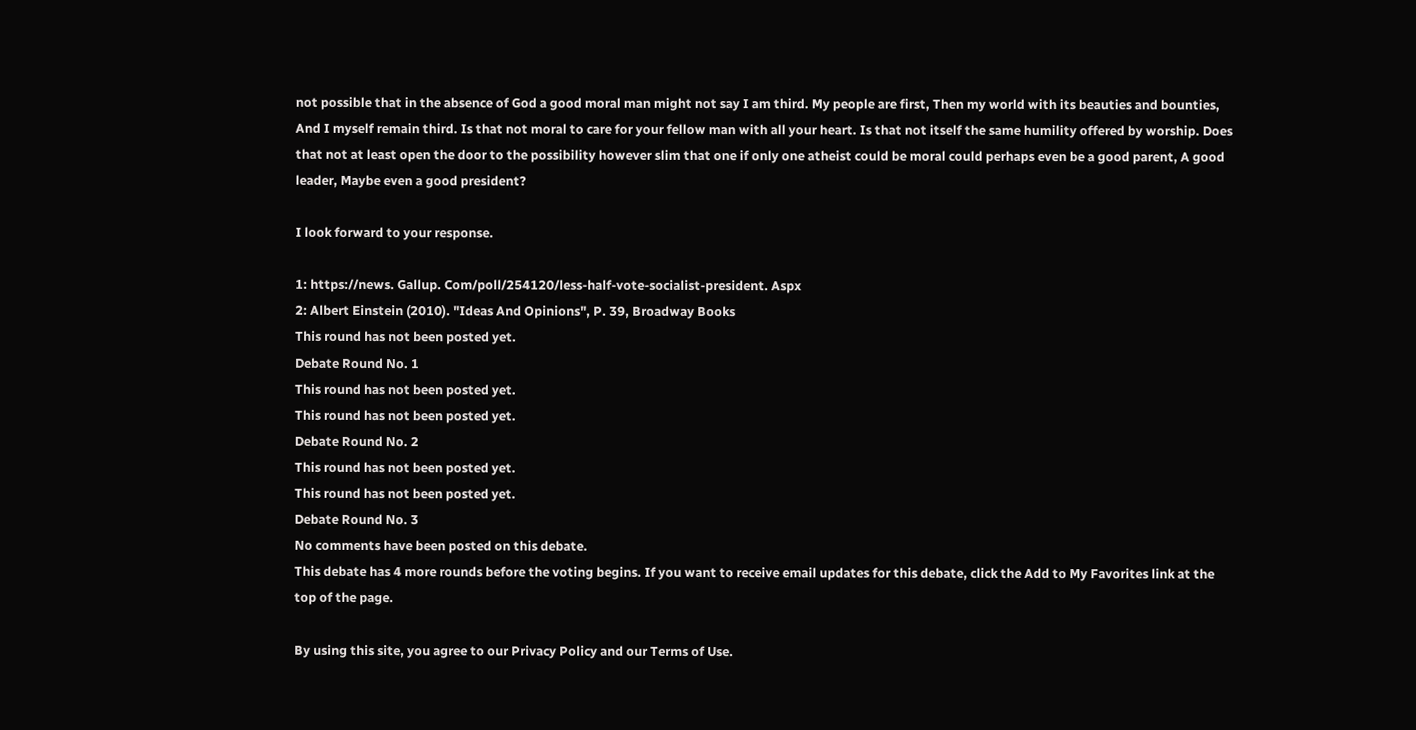not possible that in the absence of God a good moral man might not say I am third. My people are first, Then my world with its beauties and bounties, And I myself remain third. Is that not moral to care for your fellow man with all your heart. Is that not itself the same humility offered by worship. Does that not at least open the door to the possibility however slim that one if only one atheist could be moral could perhaps even be a good parent, A good leader, Maybe even a good president?

I look forward to your response.

1: https://news. Gallup. Com/poll/254120/less-half-vote-socialist-president. Aspx
2: Albert Einstein (2010). "Ideas And Opinions", P. 39, Broadway Books
This round has not been posted yet.
Debate Round No. 1
This round has not been posted yet.
This round has not been posted yet.
Debate Round No. 2
This round has not been posted yet.
This round has not been posted yet.
Debate Round No. 3
No comments have been posted on this debate.
This debate has 4 more rounds before the voting begins. If you want to receive email updates for this debate, click the Add to My Favorites link at the top of the page.

By using this site, you agree to our Privacy Policy and our Terms of Use.